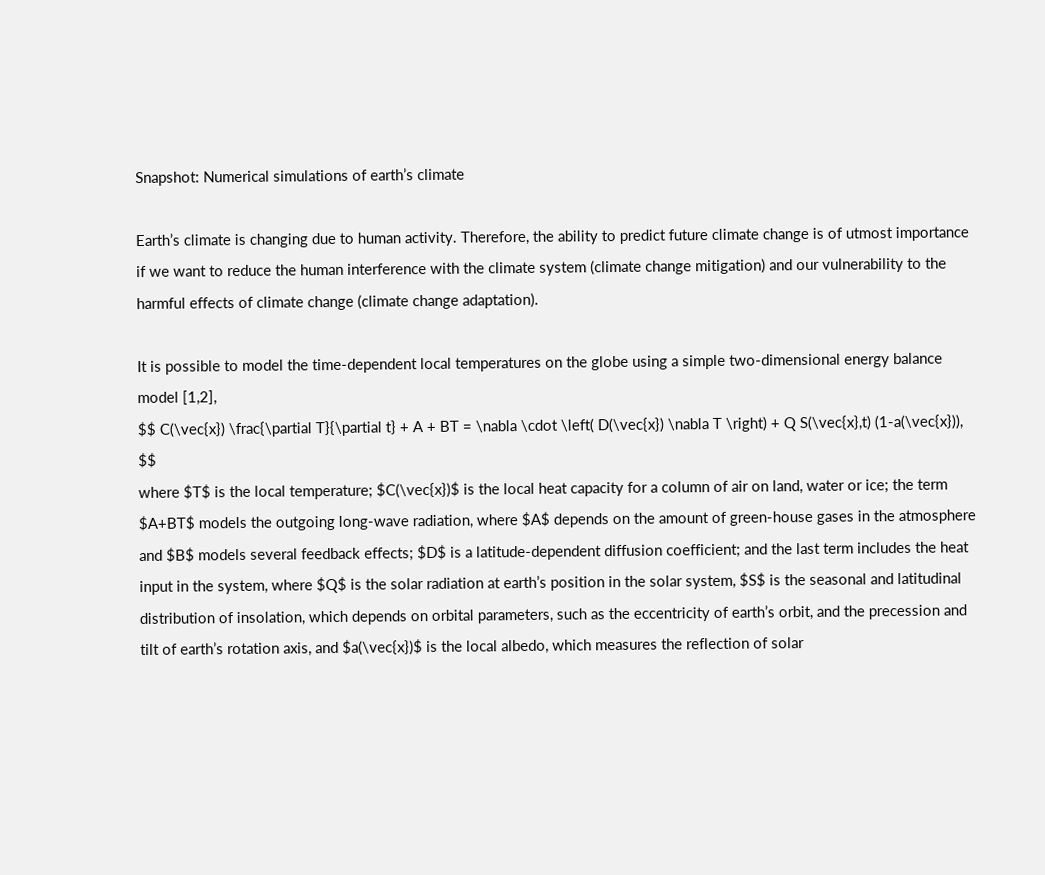Snapshot: Numerical simulations of earth’s climate

Earth’s climate is changing due to human activity. Therefore, the ability to predict future climate change is of utmost importance if we want to reduce the human interference with the climate system (climate change mitigation) and our vulnerability to the harmful effects of climate change (climate change adaptation).

It is possible to model the time-dependent local temperatures on the globe using a simple two-dimensional energy balance model [1,2],
$$ C(\vec{x}) \frac{\partial T}{\partial t} + A + BT = \nabla \cdot \left( D(\vec{x}) \nabla T \right) + Q S(\vec{x},t) (1-a(\vec{x})), $$
where $T$ is the local temperature; $C(\vec{x})$ is the local heat capacity for a column of air on land, water or ice; the term $A+BT$ models the outgoing long-wave radiation, where $A$ depends on the amount of green-house gases in the atmosphere and $B$ models several feedback effects; $D$ is a latitude-dependent diffusion coefficient; and the last term includes the heat input in the system, where $Q$ is the solar radiation at earth’s position in the solar system, $S$ is the seasonal and latitudinal distribution of insolation, which depends on orbital parameters, such as the eccentricity of earth’s orbit, and the precession and tilt of earth’s rotation axis, and $a(\vec{x})$ is the local albedo, which measures the reflection of solar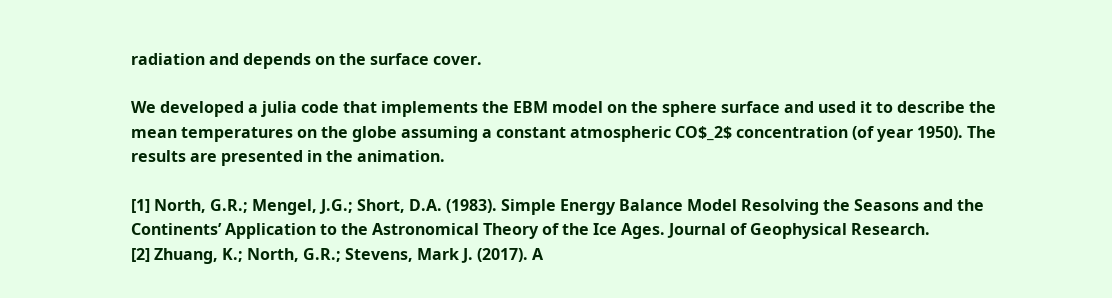radiation and depends on the surface cover.

We developed a julia code that implements the EBM model on the sphere surface and used it to describe the mean temperatures on the globe assuming a constant atmospheric CO$_2$ concentration (of year 1950). The results are presented in the animation.

[1] North, G.R.; Mengel, J.G.; Short, D.A. (1983). Simple Energy Balance Model Resolving the Seasons and the Continents’ Application to the Astronomical Theory of the Ice Ages. Journal of Geophysical Research.
[2] Zhuang, K.; North, G.R.; Stevens, Mark J. (2017). A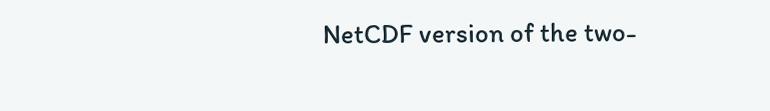NetCDF version of the two-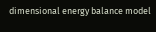dimensional energy balance model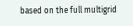based on the full multigrid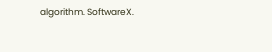algorithm. SoftwareX.